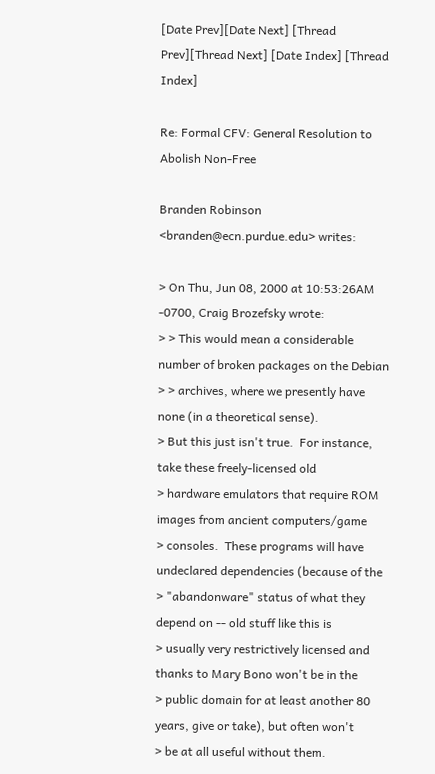[Date Prev][Date Next] [Thread Prev][Thread Next] [Date Index] [Thread Index]

Re: Formal CFV: General Resolution to Abolish Non-Free

Branden Robinson <branden@ecn.purdue.edu> writes:

> On Thu, Jun 08, 2000 at 10:53:26AM -0700, Craig Brozefsky wrote:
> > This would mean a considerable number of broken packages on the Debian
> > archives, where we presently have none (in a theoretical sense).
> But this just isn't true.  For instance, take these freely-licensed old
> hardware emulators that require ROM images from ancient computers/game
> consoles.  These programs will have undeclared dependencies (because of the
> "abandonware" status of what they depend on -- old stuff like this is
> usually very restrictively licensed and thanks to Mary Bono won't be in the
> public domain for at least another 80 years, give or take), but often won't
> be at all useful without them.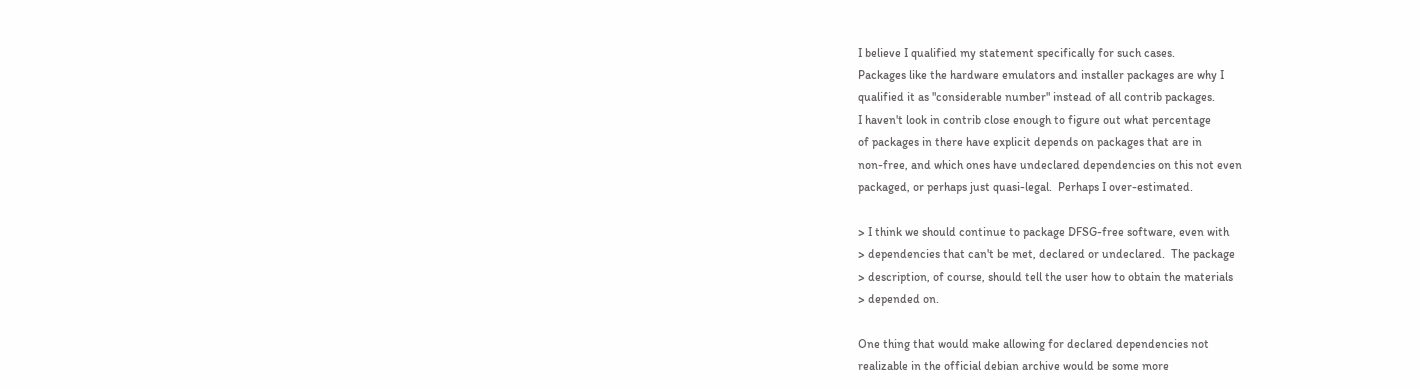I believe I qualified my statement specifically for such cases.
Packages like the hardware emulators and installer packages are why I
qualified it as "considerable number" instead of all contrib packages.
I haven't look in contrib close enough to figure out what percentage
of packages in there have explicit depends on packages that are in
non-free, and which ones have undeclared dependencies on this not even
packaged, or perhaps just quasi-legal.  Perhaps I over-estimated.

> I think we should continue to package DFSG-free software, even with
> dependencies that can't be met, declared or undeclared.  The package
> description, of course, should tell the user how to obtain the materials
> depended on.

One thing that would make allowing for declared dependencies not
realizable in the official debian archive would be some more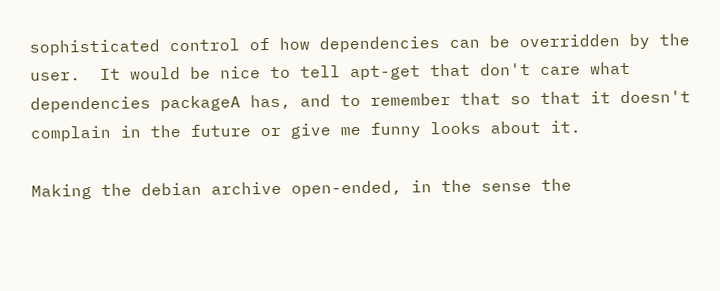sophisticated control of how dependencies can be overridden by the
user.  It would be nice to tell apt-get that don't care what
dependencies packageA has, and to remember that so that it doesn't
complain in the future or give me funny looks about it.

Making the debian archive open-ended, in the sense the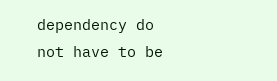dependency do
not have to be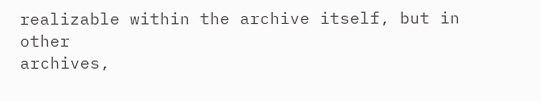realizable within the archive itself, but in other
archives,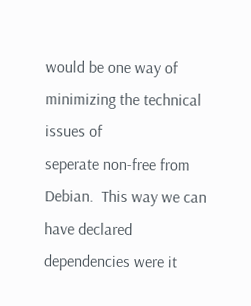would be one way of minimizing the technical issues of
seperate non-free from Debian.  This way we can have declared
dependencies were it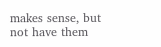makes sense, but not have them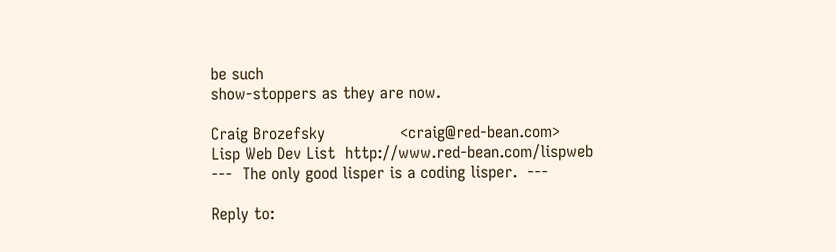be such
show-stoppers as they are now.

Craig Brozefsky               <craig@red-bean.com>
Lisp Web Dev List  http://www.red-bean.com/lispweb
---  The only good lisper is a coding lisper.  ---

Reply to: